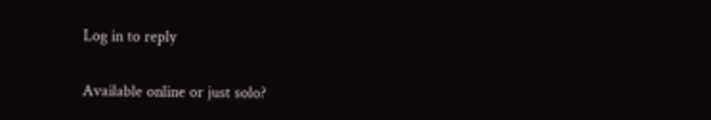Log in to reply

Available online or just solo?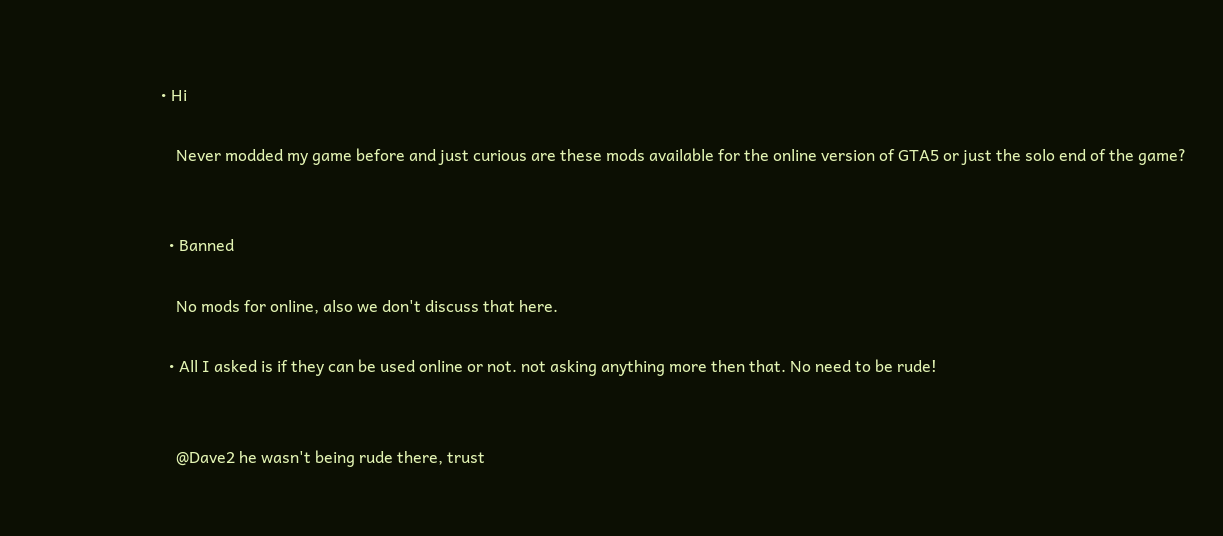• Hi

    Never modded my game before and just curious are these mods available for the online version of GTA5 or just the solo end of the game?


  • Banned

    No mods for online, also we don't discuss that here.

  • All I asked is if they can be used online or not. not asking anything more then that. No need to be rude!


    @Dave2 he wasn't being rude there, trust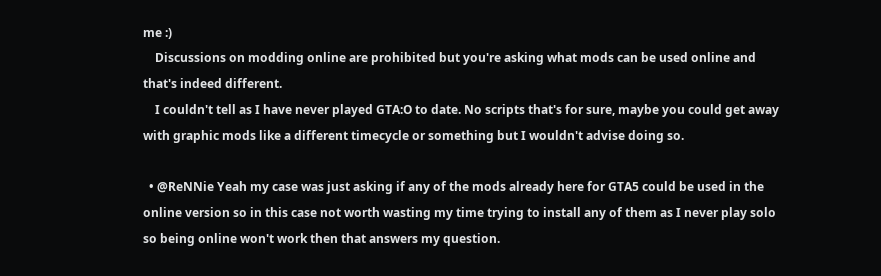me :)
    Discussions on modding online are prohibited but you're asking what mods can be used online and that's indeed different.
    I couldn't tell as I have never played GTA:O to date. No scripts that's for sure, maybe you could get away with graphic mods like a different timecycle or something but I wouldn't advise doing so.

  • @ReNNie Yeah my case was just asking if any of the mods already here for GTA5 could be used in the online version so in this case not worth wasting my time trying to install any of them as I never play solo so being online won't work then that answers my question.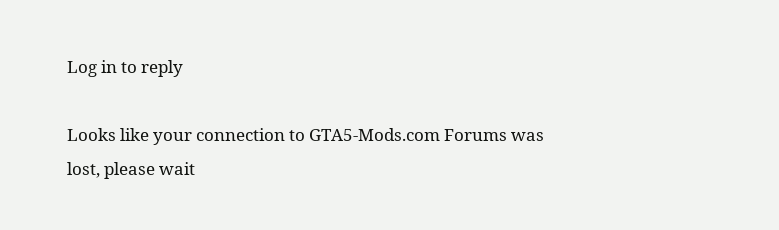Log in to reply

Looks like your connection to GTA5-Mods.com Forums was lost, please wait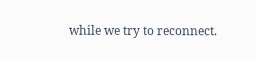while we try to reconnect.